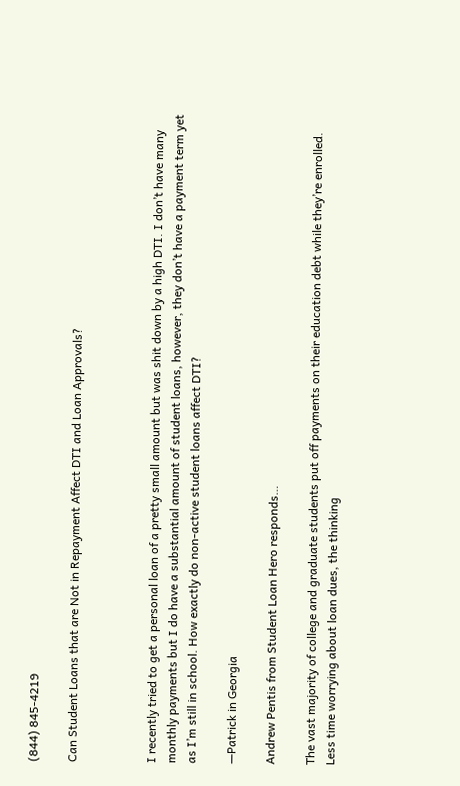(844) 845-4219

Can Student Loans that are Not in Repayment Affect DTI and Loan Approvals?



I recently tried to get a personal loan of a pretty small amount but was shit down by a high DTI. I don’t have many monthly payments but I do have a substantial amount of student loans, however, they don’t have a payment term yet as I’m still in school. How exactly do non-active student loans affect DTI?

—Patrick in Georgia

Andrew Pentis from Student Loan Hero responds…

The vast majority of college and graduate students put off payments on their education debt while they’re enrolled. Less time worrying about loan dues, the thinking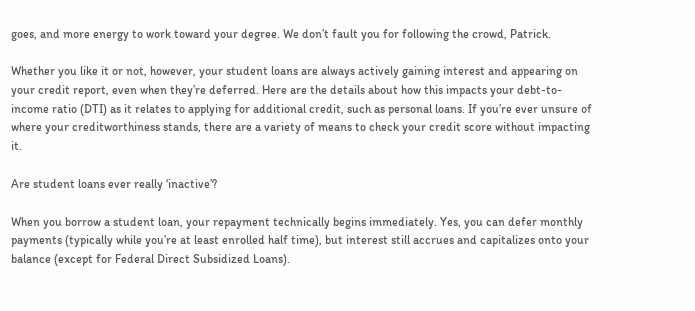goes, and more energy to work toward your degree. We don’t fault you for following the crowd, Patrick.

Whether you like it or not, however, your student loans are always actively gaining interest and appearing on your credit report, even when they’re deferred. Here are the details about how this impacts your debt-to-income ratio (DTI) as it relates to applying for additional credit, such as personal loans. If you’re ever unsure of where your creditworthiness stands, there are a variety of means to check your credit score without impacting it.

Are student loans ever really ‘inactive’?

When you borrow a student loan, your repayment technically begins immediately. Yes, you can defer monthly payments (typically while you’re at least enrolled half time), but interest still accrues and capitalizes onto your balance (except for Federal Direct Subsidized Loans).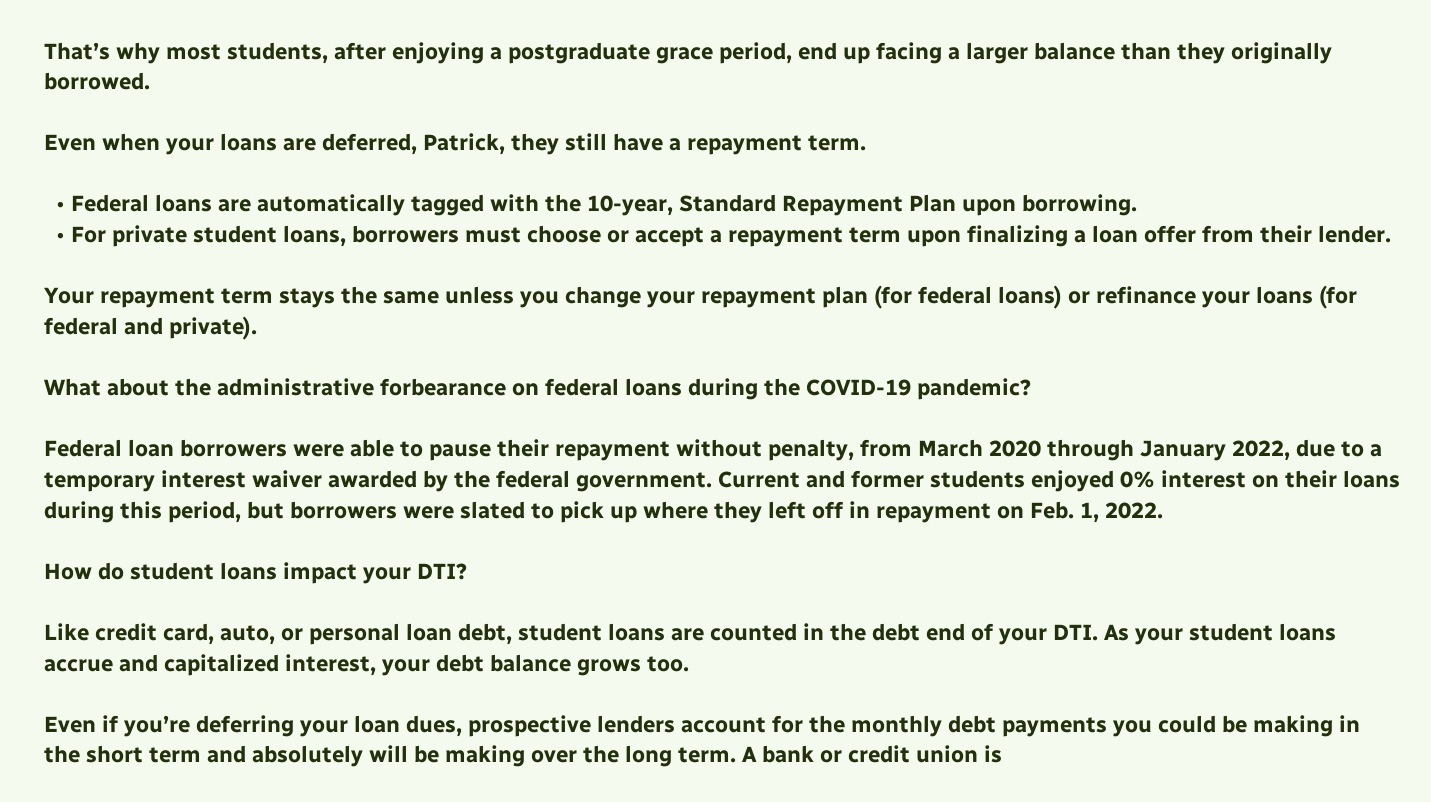That’s why most students, after enjoying a postgraduate grace period, end up facing a larger balance than they originally borrowed.

Even when your loans are deferred, Patrick, they still have a repayment term.

  • Federal loans are automatically tagged with the 10-year, Standard Repayment Plan upon borrowing.
  • For private student loans, borrowers must choose or accept a repayment term upon finalizing a loan offer from their lender.

Your repayment term stays the same unless you change your repayment plan (for federal loans) or refinance your loans (for federal and private).

What about the administrative forbearance on federal loans during the COVID-19 pandemic?

Federal loan borrowers were able to pause their repayment without penalty, from March 2020 through January 2022, due to a temporary interest waiver awarded by the federal government. Current and former students enjoyed 0% interest on their loans during this period, but borrowers were slated to pick up where they left off in repayment on Feb. 1, 2022.

How do student loans impact your DTI?

Like credit card, auto, or personal loan debt, student loans are counted in the debt end of your DTI. As your student loans accrue and capitalized interest, your debt balance grows too.

Even if you’re deferring your loan dues, prospective lenders account for the monthly debt payments you could be making in the short term and absolutely will be making over the long term. A bank or credit union is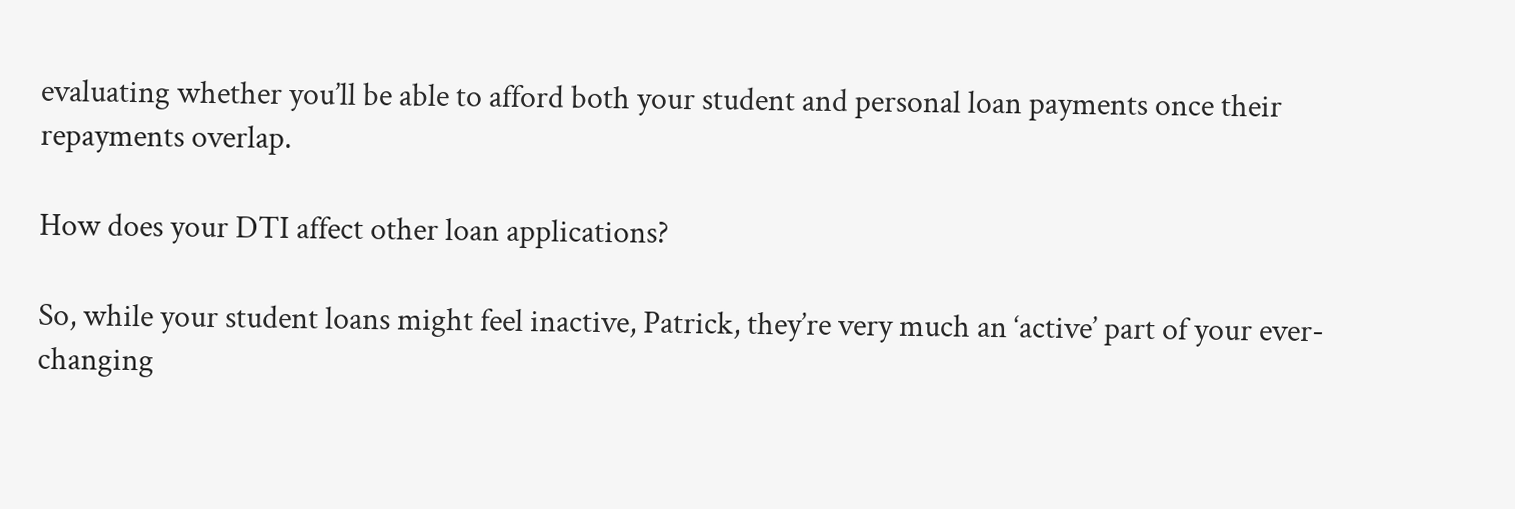evaluating whether you’ll be able to afford both your student and personal loan payments once their repayments overlap.

How does your DTI affect other loan applications?

So, while your student loans might feel inactive, Patrick, they’re very much an ‘active’ part of your ever-changing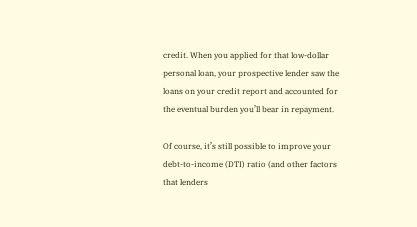credit. When you applied for that low-dollar personal loan, your prospective lender saw the loans on your credit report and accounted for the eventual burden you’ll bear in repayment.

Of course, it’s still possible to improve your debt-to-income (DTI) ratio (and other factors that lenders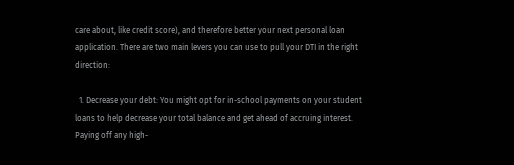care about, like credit score), and therefore better your next personal loan application. There are two main levers you can use to pull your DTI in the right direction:

  1. Decrease your debt: You might opt for in-school payments on your student loans to help decrease your total balance and get ahead of accruing interest. Paying off any high-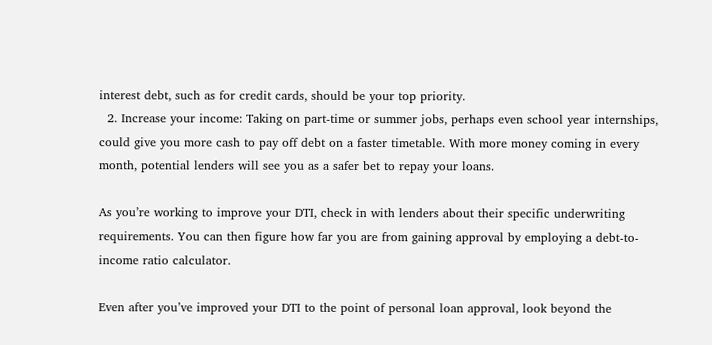interest debt, such as for credit cards, should be your top priority.
  2. Increase your income: Taking on part-time or summer jobs, perhaps even school year internships, could give you more cash to pay off debt on a faster timetable. With more money coming in every month, potential lenders will see you as a safer bet to repay your loans.

As you’re working to improve your DTI, check in with lenders about their specific underwriting requirements. You can then figure how far you are from gaining approval by employing a debt-to-income ratio calculator.

Even after you’ve improved your DTI to the point of personal loan approval, look beyond the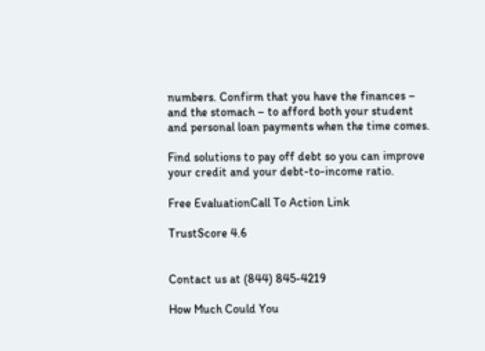numbers. Confirm that you have the finances – and the stomach – to afford both your student and personal loan payments when the time comes.

Find solutions to pay off debt so you can improve your credit and your debt-to-income ratio.

Free EvaluationCall To Action Link

TrustScore 4.6


Contact us at (844) 845-4219

How Much Could You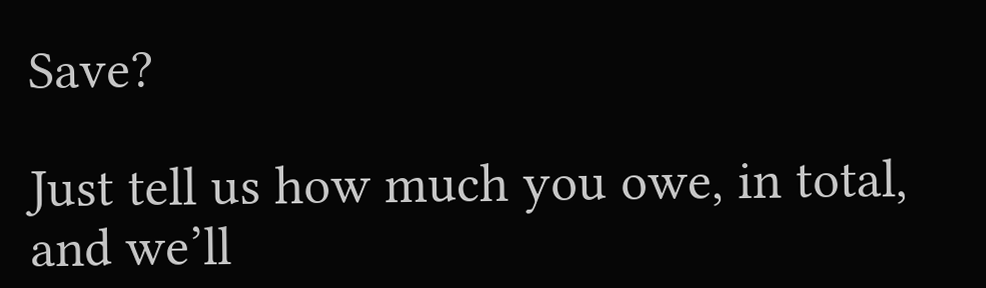Save?

Just tell us how much you owe, in total, and we’ll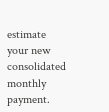estimate your new consolidated monthly payment.